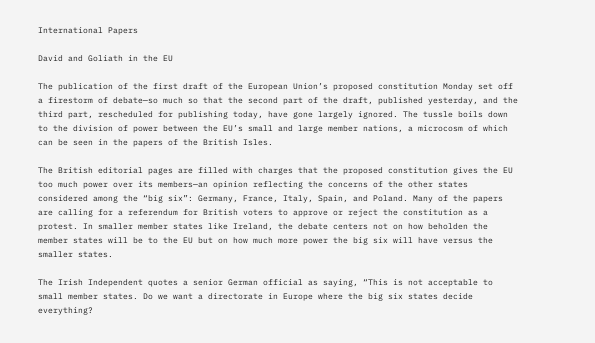International Papers

David and Goliath in the EU

The publication of the first draft of the European Union’s proposed constitution Monday set off a firestorm of debate—so much so that the second part of the draft, published yesterday, and the third part, rescheduled for publishing today, have gone largely ignored. The tussle boils down to the division of power between the EU’s small and large member nations, a microcosm of which can be seen in the papers of the British Isles.

The British editorial pages are filled with charges that the proposed constitution gives the EU too much power over its members—an opinion reflecting the concerns of the other states considered among the “big six”: Germany, France, Italy, Spain, and Poland. Many of the papers are calling for a referendum for British voters to approve or reject the constitution as a protest. In smaller member states like Ireland, the debate centers not on how beholden the member states will be to the EU but on how much more power the big six will have versus the smaller states.

The Irish Independent quotes a senior German official as saying, “This is not acceptable to small member states. Do we want a directorate in Europe where the big six states decide everything?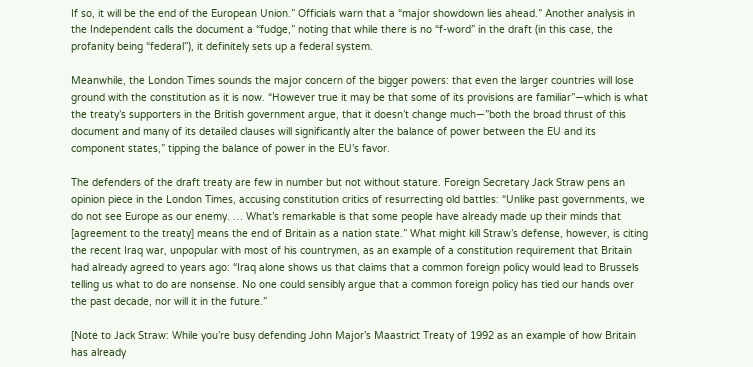If so, it will be the end of the European Union.” Officials warn that a “major showdown lies ahead.” Another analysis in the Independent calls the document a “fudge,” noting that while there is no “f-word” in the draft (in this case, the profanity being “federal”), it definitely sets up a federal system.

Meanwhile, the London Times sounds the major concern of the bigger powers: that even the larger countries will lose ground with the constitution as it is now. “However true it may be that some of its provisions are familiar”—which is what the treaty’s supporters in the British government argue, that it doesn’t change much—”both the broad thrust of this document and many of its detailed clauses will significantly alter the balance of power between the EU and its component states,” tipping the balance of power in the EU’s favor.

The defenders of the draft treaty are few in number but not without stature. Foreign Secretary Jack Straw pens an opinion piece in the London Times, accusing constitution critics of resurrecting old battles: “Unlike past governments, we do not see Europe as our enemy. … What’s remarkable is that some people have already made up their minds that [agreement to the treaty] means the end of Britain as a nation state.” What might kill Straw’s defense, however, is citing the recent Iraq war, unpopular with most of his countrymen, as an example of a constitution requirement that Britain had already agreed to years ago: “Iraq alone shows us that claims that a common foreign policy would lead to Brussels telling us what to do are nonsense. No one could sensibly argue that a common foreign policy has tied our hands over the past decade, nor will it in the future.”

[Note to Jack Straw: While you’re busy defending John Major’s Maastrict Treaty of 1992 as an example of how Britain has already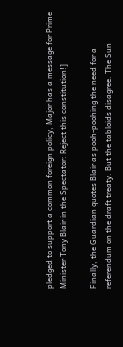pledged to support a common foreign policy, Major has a message for Prime Minister Tony Blair in the Spectator: Reject this constitution!]

Finally, the Guardian quotes Blair as pooh-poohing the need for a referendum on the draft treaty. But the tabloids disagree. The Sun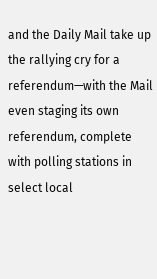and the Daily Mail take up the rallying cry for a referendum—with the Mail even staging its own referendum, complete with polling stations in select local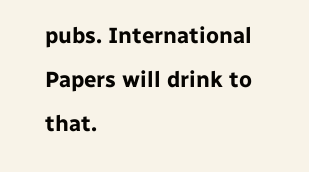pubs. International Papers will drink to that.